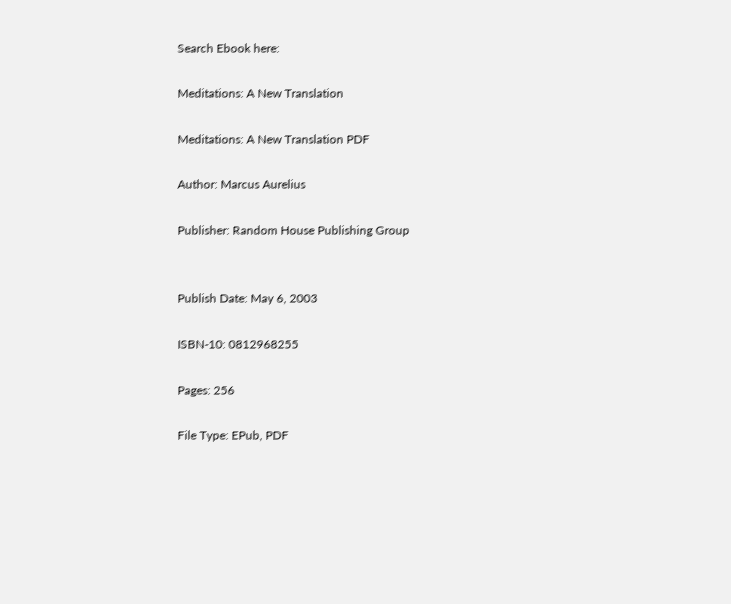Search Ebook here:

Meditations: A New Translation

Meditations: A New Translation PDF

Author: Marcus Aurelius

Publisher: Random House Publishing Group


Publish Date: May 6, 2003

ISBN-10: 0812968255

Pages: 256

File Type: EPub, PDF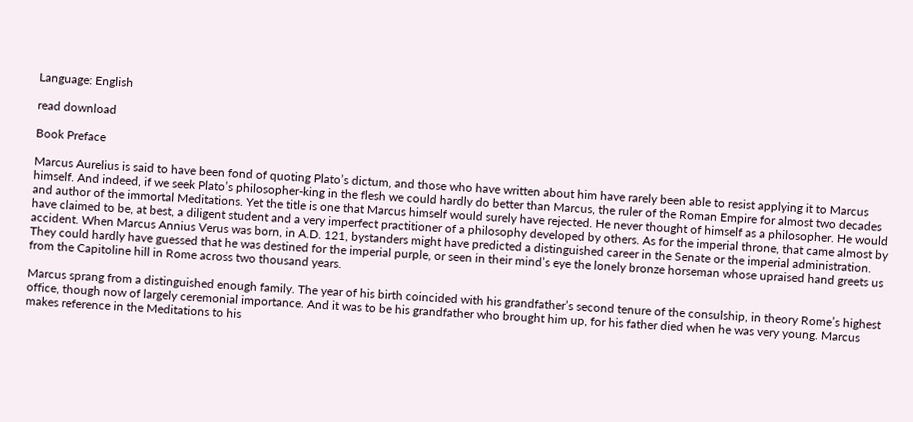Language: English

read download

Book Preface

Marcus Aurelius is said to have been fond of quoting Plato’s dictum, and those who have written about him have rarely been able to resist applying it to Marcus himself. And indeed, if we seek Plato’s philosopher-king in the flesh we could hardly do better than Marcus, the ruler of the Roman Empire for almost two decades and author of the immortal Meditations. Yet the title is one that Marcus himself would surely have rejected. He never thought of himself as a philosopher. He would have claimed to be, at best, a diligent student and a very imperfect practitioner of a philosophy developed by others. As for the imperial throne, that came almost by accident. When Marcus Annius Verus was born, in A.D. 121, bystanders might have predicted a distinguished career in the Senate or the imperial administration. They could hardly have guessed that he was destined for the imperial purple, or seen in their mind’s eye the lonely bronze horseman whose upraised hand greets us from the Capitoline hill in Rome across two thousand years.

Marcus sprang from a distinguished enough family. The year of his birth coincided with his grandfather’s second tenure of the consulship, in theory Rome’s highest office, though now of largely ceremonial importance. And it was to be his grandfather who brought him up, for his father died when he was very young. Marcus makes reference in the Meditations to his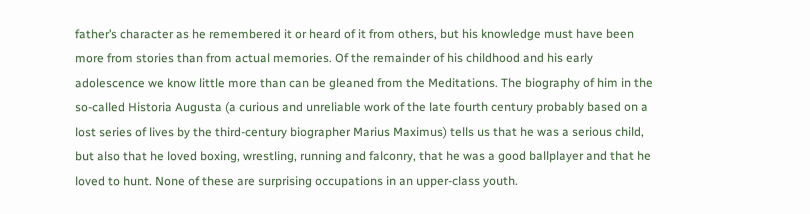father’s character as he remembered it or heard of it from others, but his knowledge must have been more from stories than from actual memories. Of the remainder of his childhood and his early adolescence we know little more than can be gleaned from the Meditations. The biography of him in the so-called Historia Augusta (a curious and unreliable work of the late fourth century probably based on a lost series of lives by the third-century biographer Marius Maximus) tells us that he was a serious child, but also that he loved boxing, wrestling, running and falconry, that he was a good ballplayer and that he loved to hunt. None of these are surprising occupations in an upper-class youth.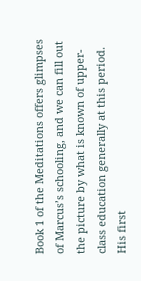Book 1 of the Meditations offers glimpses of Marcus’s schooling, and we can fill out the picture by what is known of upper-class education generally at this period. His first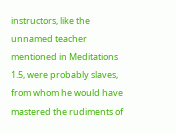instructors, like the unnamed teacher mentioned in Meditations 1.5, were probably slaves, from whom he would have mastered the rudiments of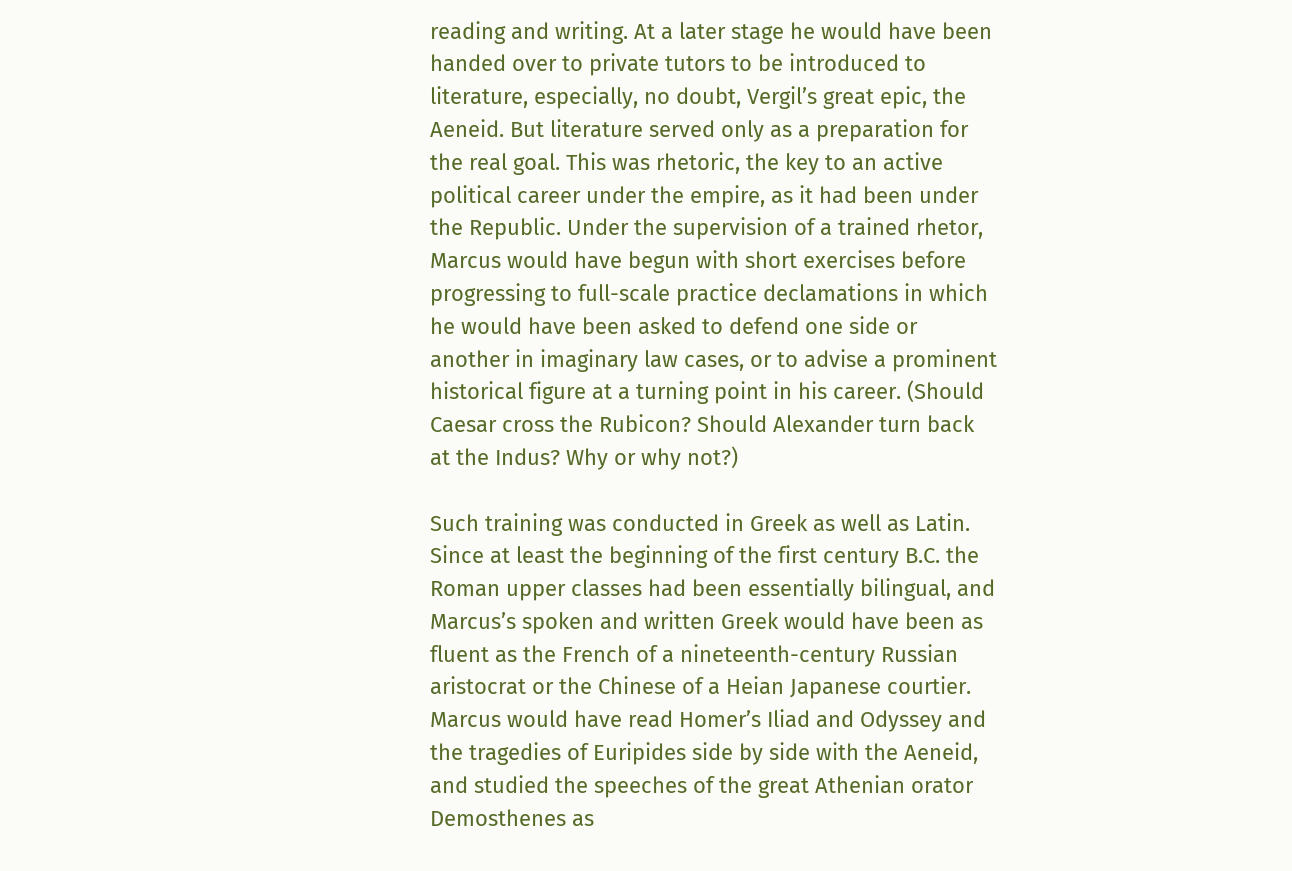reading and writing. At a later stage he would have been handed over to private tutors to be introduced to literature, especially, no doubt, Vergil’s great epic, the Aeneid. But literature served only as a preparation for the real goal. This was rhetoric, the key to an active political career under the empire, as it had been under the Republic. Under the supervision of a trained rhetor, Marcus would have begun with short exercises before progressing to full-scale practice declamations in which he would have been asked to defend one side or another in imaginary law cases, or to advise a prominent historical figure at a turning point in his career. (Should Caesar cross the Rubicon? Should Alexander turn back at the Indus? Why or why not?)

Such training was conducted in Greek as well as Latin. Since at least the beginning of the first century B.C. the Roman upper classes had been essentially bilingual, and Marcus’s spoken and written Greek would have been as fluent as the French of a nineteenth-century Russian aristocrat or the Chinese of a Heian Japanese courtier. Marcus would have read Homer’s Iliad and Odyssey and the tragedies of Euripides side by side with the Aeneid, and studied the speeches of the great Athenian orator Demosthenes as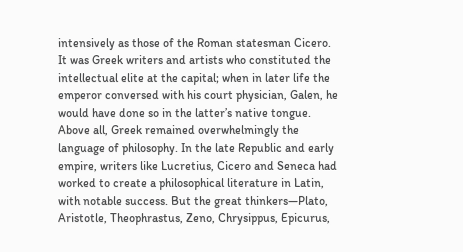intensively as those of the Roman statesman Cicero. It was Greek writers and artists who constituted the intellectual elite at the capital; when in later life the emperor conversed with his court physician, Galen, he would have done so in the latter’s native tongue. Above all, Greek remained overwhelmingly the language of philosophy. In the late Republic and early empire, writers like Lucretius, Cicero and Seneca had worked to create a philosophical literature in Latin, with notable success. But the great thinkers—Plato, Aristotle, Theophrastus, Zeno, Chrysippus, Epicurus,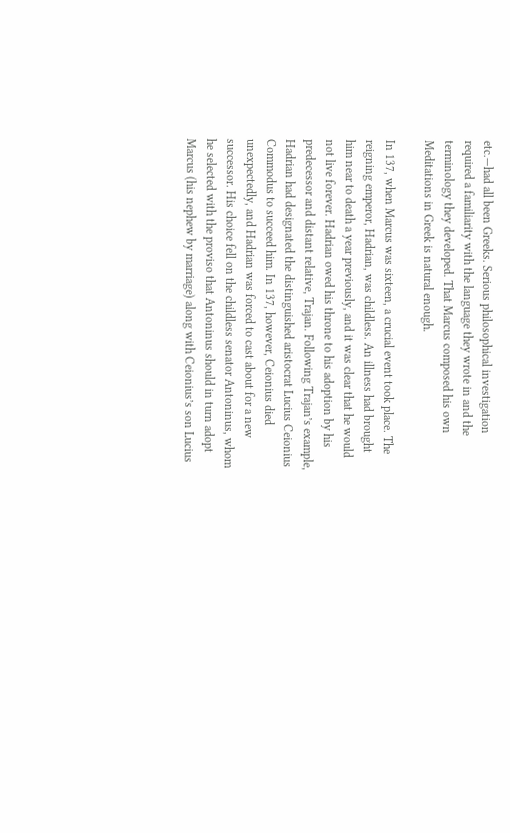etc.—had all been Greeks. Serious philosophical investigation required a familiarity with the language they wrote in and the terminology they developed. That Marcus composed his own Meditations in Greek is natural enough.

In 137, when Marcus was sixteen, a crucial event took place. The reigning emperor, Hadrian, was childless. An illness had brought him near to death a year previously, and it was clear that he would not live forever. Hadrian owed his throne to his adoption by his predecessor and distant relative, Trajan. Following Trajan’s example, Hadrian had designated the distinguished aristocrat Lucius Ceionius Commodus to succeed him. In 137, however, Ceionius died unexpectedly, and Hadrian was forced to cast about for a new successor. His choice fell on the childless senator Antoninus, whom he selected with the proviso that Antoninus should in turn adopt Marcus (his nephew by marriage) along with Ceionius’s son Lucius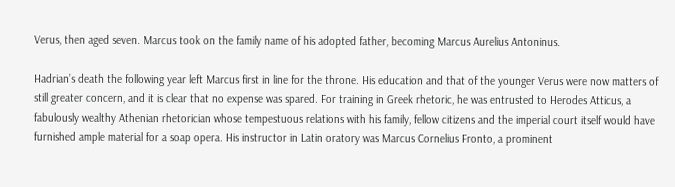Verus, then aged seven. Marcus took on the family name of his adopted father, becoming Marcus Aurelius Antoninus.

Hadrian’s death the following year left Marcus first in line for the throne. His education and that of the younger Verus were now matters of still greater concern, and it is clear that no expense was spared. For training in Greek rhetoric, he was entrusted to Herodes Atticus, a fabulously wealthy Athenian rhetorician whose tempestuous relations with his family, fellow citizens and the imperial court itself would have furnished ample material for a soap opera. His instructor in Latin oratory was Marcus Cornelius Fronto, a prominent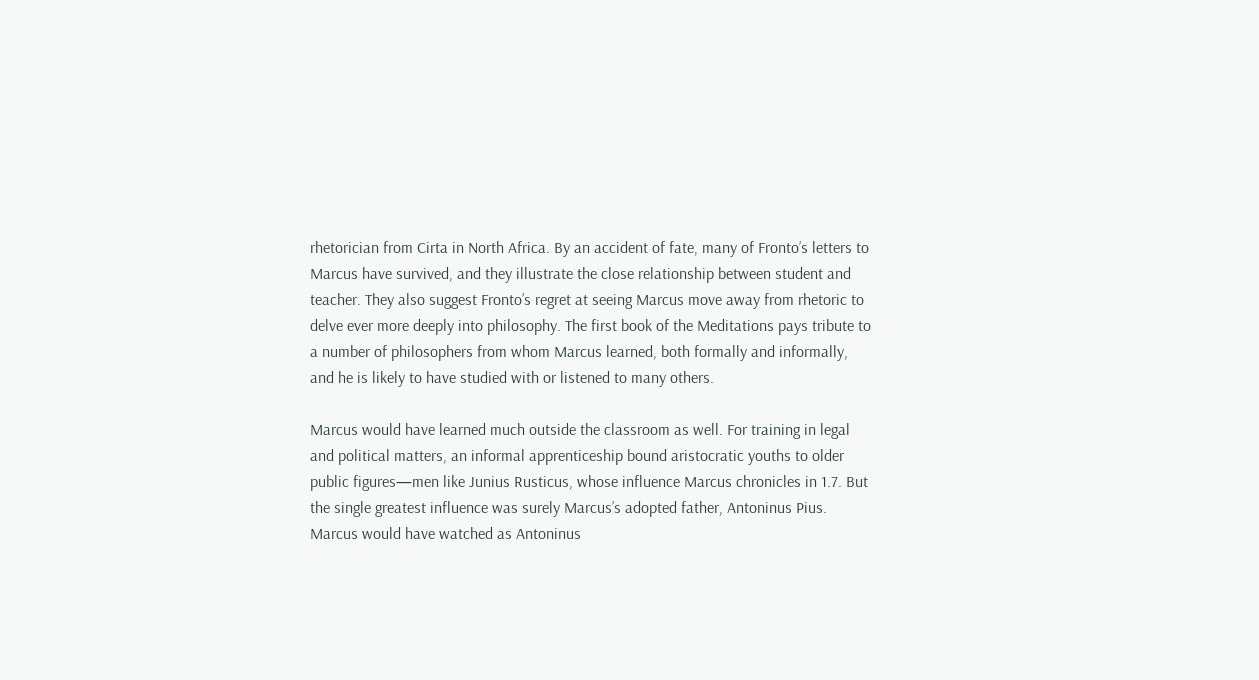rhetorician from Cirta in North Africa. By an accident of fate, many of Fronto’s letters to Marcus have survived, and they illustrate the close relationship between student and teacher. They also suggest Fronto’s regret at seeing Marcus move away from rhetoric to delve ever more deeply into philosophy. The first book of the Meditations pays tribute to a number of philosophers from whom Marcus learned, both formally and informally, and he is likely to have studied with or listened to many others.

Marcus would have learned much outside the classroom as well. For training in legal and political matters, an informal apprenticeship bound aristocratic youths to older public figures—men like Junius Rusticus, whose influence Marcus chronicles in 1.7. But the single greatest influence was surely Marcus’s adopted father, Antoninus Pius. Marcus would have watched as Antoninus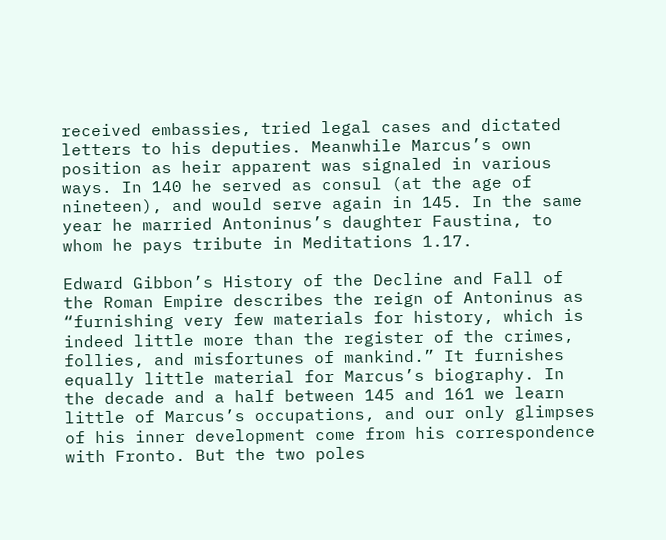received embassies, tried legal cases and dictated letters to his deputies. Meanwhile Marcus’s own position as heir apparent was signaled in various ways. In 140 he served as consul (at the age of nineteen), and would serve again in 145. In the same year he married Antoninus’s daughter Faustina, to whom he pays tribute in Meditations 1.17.

Edward Gibbon’s History of the Decline and Fall of the Roman Empire describes the reign of Antoninus as “furnishing very few materials for history, which is indeed little more than the register of the crimes, follies, and misfortunes of mankind.” It furnishes equally little material for Marcus’s biography. In the decade and a half between 145 and 161 we learn little of Marcus’s occupations, and our only glimpses of his inner development come from his correspondence with Fronto. But the two poles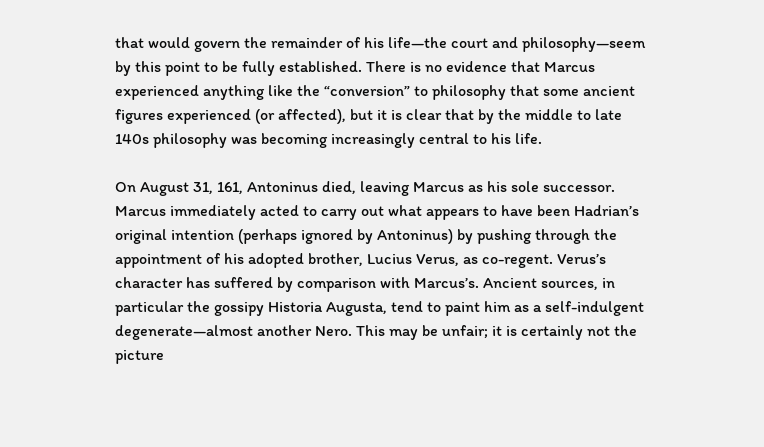that would govern the remainder of his life—the court and philosophy—seem by this point to be fully established. There is no evidence that Marcus experienced anything like the “conversion” to philosophy that some ancient figures experienced (or affected), but it is clear that by the middle to late 140s philosophy was becoming increasingly central to his life.

On August 31, 161, Antoninus died, leaving Marcus as his sole successor. Marcus immediately acted to carry out what appears to have been Hadrian’s original intention (perhaps ignored by Antoninus) by pushing through the appointment of his adopted brother, Lucius Verus, as co-regent. Verus’s character has suffered by comparison with Marcus’s. Ancient sources, in particular the gossipy Historia Augusta, tend to paint him as a self-indulgent degenerate—almost another Nero. This may be unfair; it is certainly not the picture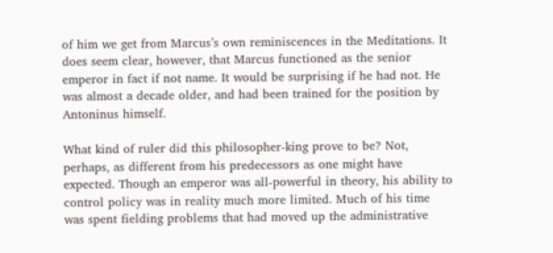of him we get from Marcus’s own reminiscences in the Meditations. It does seem clear, however, that Marcus functioned as the senior emperor in fact if not name. It would be surprising if he had not. He was almost a decade older, and had been trained for the position by Antoninus himself.

What kind of ruler did this philosopher-king prove to be? Not, perhaps, as different from his predecessors as one might have expected. Though an emperor was all-powerful in theory, his ability to control policy was in reality much more limited. Much of his time was spent fielding problems that had moved up the administrative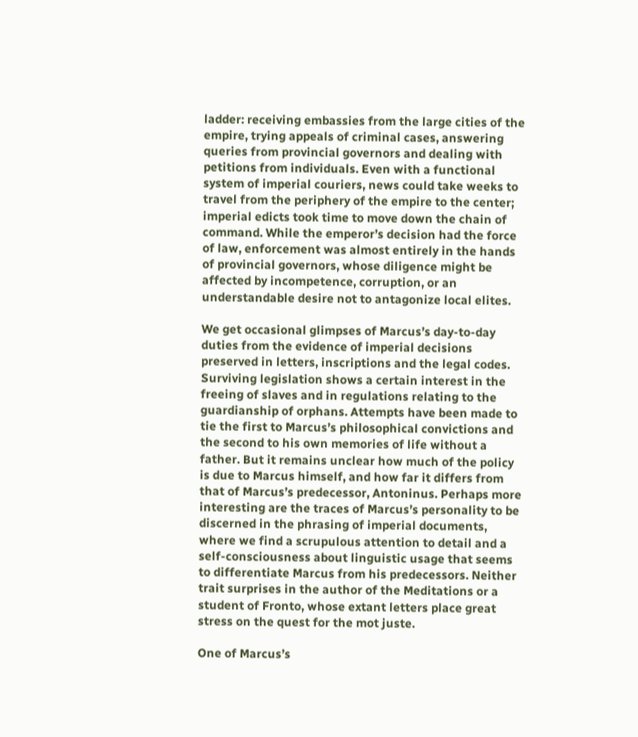ladder: receiving embassies from the large cities of the empire, trying appeals of criminal cases, answering queries from provincial governors and dealing with petitions from individuals. Even with a functional system of imperial couriers, news could take weeks to travel from the periphery of the empire to the center; imperial edicts took time to move down the chain of command. While the emperor’s decision had the force of law, enforcement was almost entirely in the hands of provincial governors, whose diligence might be affected by incompetence, corruption, or an understandable desire not to antagonize local elites.

We get occasional glimpses of Marcus’s day-to-day duties from the evidence of imperial decisions preserved in letters, inscriptions and the legal codes. Surviving legislation shows a certain interest in the freeing of slaves and in regulations relating to the guardianship of orphans. Attempts have been made to tie the first to Marcus’s philosophical convictions and the second to his own memories of life without a father. But it remains unclear how much of the policy is due to Marcus himself, and how far it differs from that of Marcus’s predecessor, Antoninus. Perhaps more interesting are the traces of Marcus’s personality to be discerned in the phrasing of imperial documents, where we find a scrupulous attention to detail and a self-consciousness about linguistic usage that seems to differentiate Marcus from his predecessors. Neither trait surprises in the author of the Meditations or a student of Fronto, whose extant letters place great stress on the quest for the mot juste.

One of Marcus’s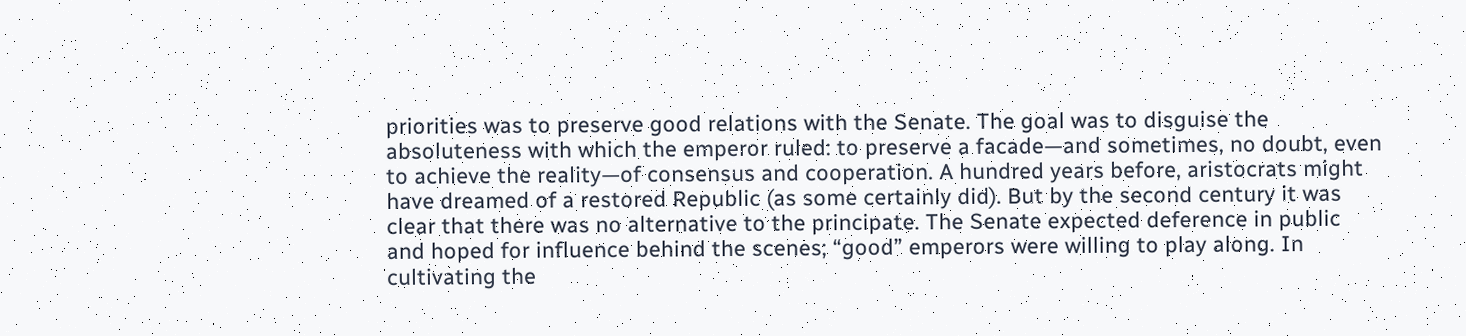priorities was to preserve good relations with the Senate. The goal was to disguise the absoluteness with which the emperor ruled: to preserve a facade—and sometimes, no doubt, even to achieve the reality—of consensus and cooperation. A hundred years before, aristocrats might have dreamed of a restored Republic (as some certainly did). But by the second century it was clear that there was no alternative to the principate. The Senate expected deference in public and hoped for influence behind the scenes; “good” emperors were willing to play along. In cultivating the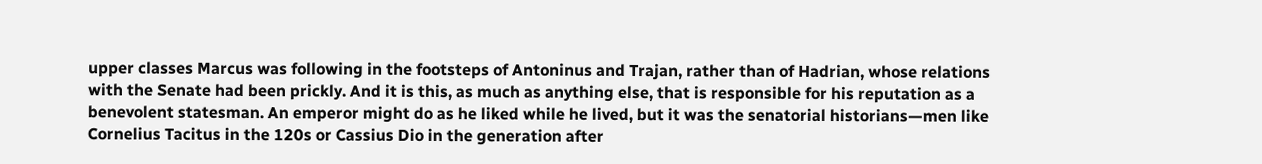upper classes Marcus was following in the footsteps of Antoninus and Trajan, rather than of Hadrian, whose relations with the Senate had been prickly. And it is this, as much as anything else, that is responsible for his reputation as a benevolent statesman. An emperor might do as he liked while he lived, but it was the senatorial historians—men like Cornelius Tacitus in the 120s or Cassius Dio in the generation after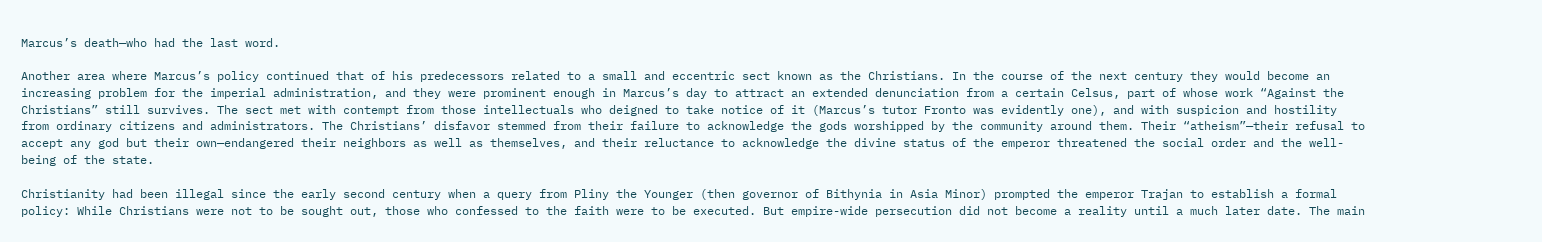Marcus’s death—who had the last word.

Another area where Marcus’s policy continued that of his predecessors related to a small and eccentric sect known as the Christians. In the course of the next century they would become an increasing problem for the imperial administration, and they were prominent enough in Marcus’s day to attract an extended denunciation from a certain Celsus, part of whose work “Against the Christians” still survives. The sect met with contempt from those intellectuals who deigned to take notice of it (Marcus’s tutor Fronto was evidently one), and with suspicion and hostility from ordinary citizens and administrators. The Christians’ disfavor stemmed from their failure to acknowledge the gods worshipped by the community around them. Their “atheism”—their refusal to accept any god but their own—endangered their neighbors as well as themselves, and their reluctance to acknowledge the divine status of the emperor threatened the social order and the well-being of the state.

Christianity had been illegal since the early second century when a query from Pliny the Younger (then governor of Bithynia in Asia Minor) prompted the emperor Trajan to establish a formal policy: While Christians were not to be sought out, those who confessed to the faith were to be executed. But empire-wide persecution did not become a reality until a much later date. The main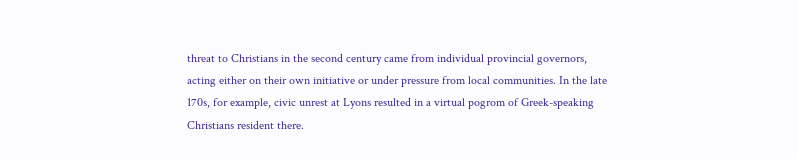threat to Christians in the second century came from individual provincial governors, acting either on their own initiative or under pressure from local communities. In the late 170s, for example, civic unrest at Lyons resulted in a virtual pogrom of Greek-speaking Christians resident there.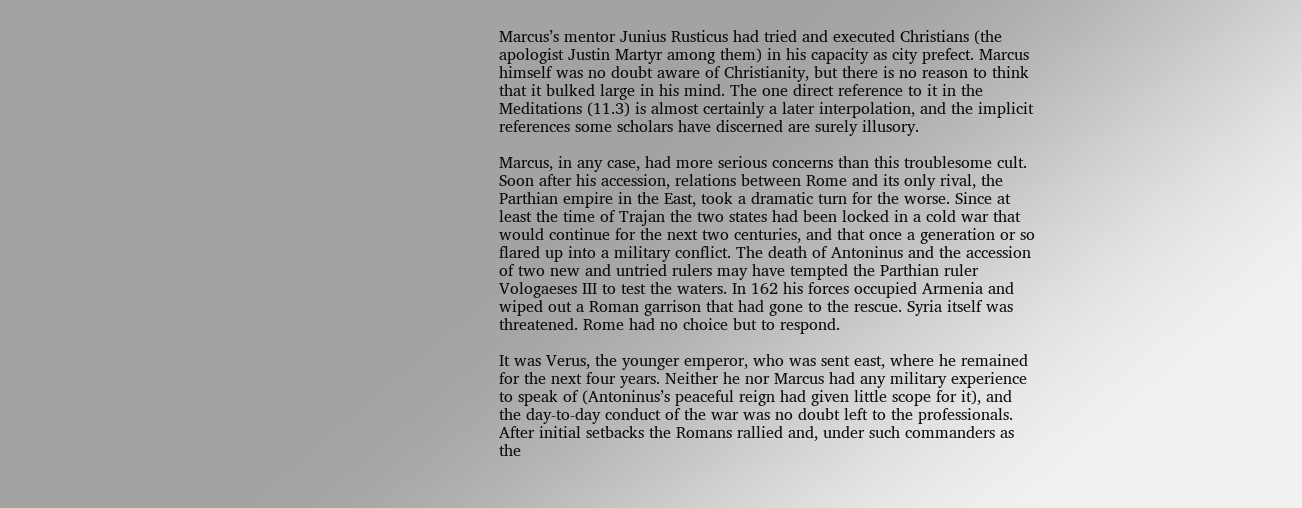Marcus’s mentor Junius Rusticus had tried and executed Christians (the apologist Justin Martyr among them) in his capacity as city prefect. Marcus himself was no doubt aware of Christianity, but there is no reason to think that it bulked large in his mind. The one direct reference to it in the Meditations (11.3) is almost certainly a later interpolation, and the implicit references some scholars have discerned are surely illusory.

Marcus, in any case, had more serious concerns than this troublesome cult. Soon after his accession, relations between Rome and its only rival, the Parthian empire in the East, took a dramatic turn for the worse. Since at least the time of Trajan the two states had been locked in a cold war that would continue for the next two centuries, and that once a generation or so flared up into a military conflict. The death of Antoninus and the accession of two new and untried rulers may have tempted the Parthian ruler Vologaeses III to test the waters. In 162 his forces occupied Armenia and wiped out a Roman garrison that had gone to the rescue. Syria itself was threatened. Rome had no choice but to respond.

It was Verus, the younger emperor, who was sent east, where he remained for the next four years. Neither he nor Marcus had any military experience to speak of (Antoninus’s peaceful reign had given little scope for it), and the day-to-day conduct of the war was no doubt left to the professionals. After initial setbacks the Romans rallied and, under such commanders as the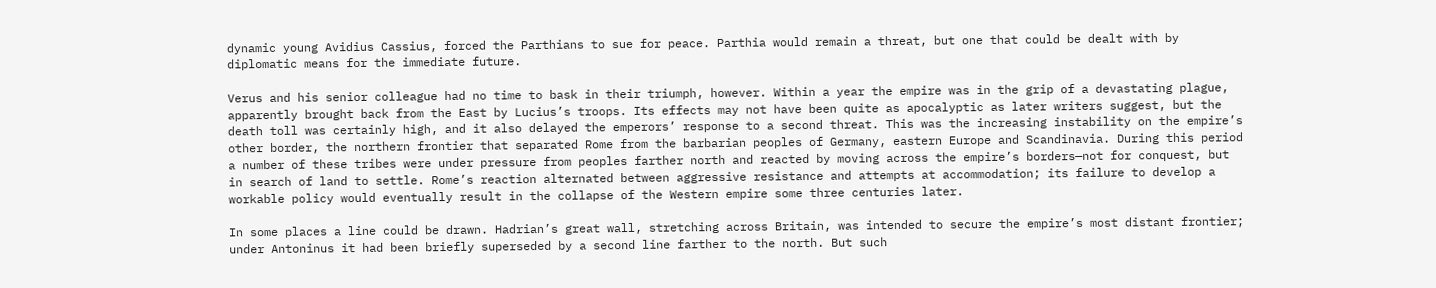dynamic young Avidius Cassius, forced the Parthians to sue for peace. Parthia would remain a threat, but one that could be dealt with by diplomatic means for the immediate future.

Verus and his senior colleague had no time to bask in their triumph, however. Within a year the empire was in the grip of a devastating plague, apparently brought back from the East by Lucius’s troops. Its effects may not have been quite as apocalyptic as later writers suggest, but the death toll was certainly high, and it also delayed the emperors’ response to a second threat. This was the increasing instability on the empire’s other border, the northern frontier that separated Rome from the barbarian peoples of Germany, eastern Europe and Scandinavia. During this period a number of these tribes were under pressure from peoples farther north and reacted by moving across the empire’s borders—not for conquest, but in search of land to settle. Rome’s reaction alternated between aggressive resistance and attempts at accommodation; its failure to develop a workable policy would eventually result in the collapse of the Western empire some three centuries later.

In some places a line could be drawn. Hadrian’s great wall, stretching across Britain, was intended to secure the empire’s most distant frontier; under Antoninus it had been briefly superseded by a second line farther to the north. But such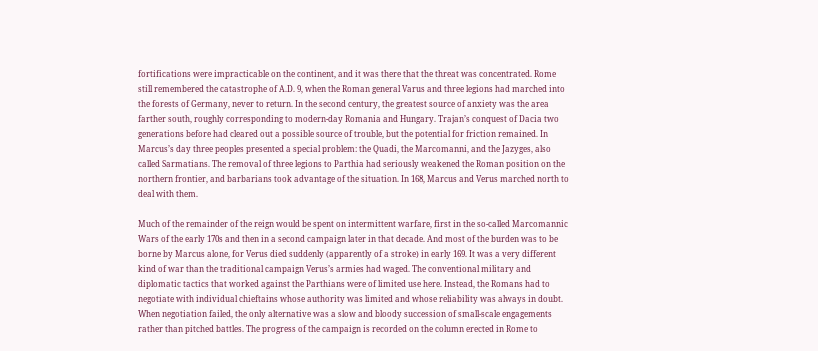fortifications were impracticable on the continent, and it was there that the threat was concentrated. Rome still remembered the catastrophe of A.D. 9, when the Roman general Varus and three legions had marched into the forests of Germany, never to return. In the second century, the greatest source of anxiety was the area farther south, roughly corresponding to modern-day Romania and Hungary. Trajan’s conquest of Dacia two generations before had cleared out a possible source of trouble, but the potential for friction remained. In Marcus’s day three peoples presented a special problem: the Quadi, the Marcomanni, and the Jazyges, also called Sarmatians. The removal of three legions to Parthia had seriously weakened the Roman position on the northern frontier, and barbarians took advantage of the situation. In 168, Marcus and Verus marched north to deal with them.

Much of the remainder of the reign would be spent on intermittent warfare, first in the so-called Marcomannic Wars of the early 170s and then in a second campaign later in that decade. And most of the burden was to be borne by Marcus alone, for Verus died suddenly (apparently of a stroke) in early 169. It was a very different kind of war than the traditional campaign Verus’s armies had waged. The conventional military and diplomatic tactics that worked against the Parthians were of limited use here. Instead, the Romans had to negotiate with individual chieftains whose authority was limited and whose reliability was always in doubt. When negotiation failed, the only alternative was a slow and bloody succession of small-scale engagements rather than pitched battles. The progress of the campaign is recorded on the column erected in Rome to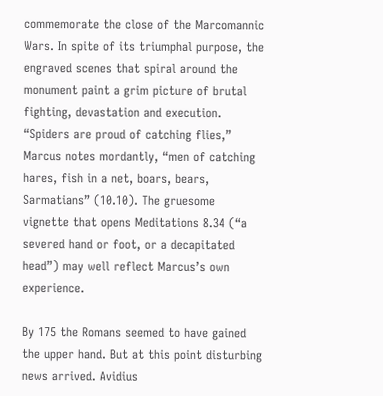commemorate the close of the Marcomannic Wars. In spite of its triumphal purpose, the engraved scenes that spiral around the monument paint a grim picture of brutal fighting, devastation and execution. “Spiders are proud of catching flies,” Marcus notes mordantly, “men of catching hares, fish in a net, boars, bears, Sarmatians” (10.10). The gruesome vignette that opens Meditations 8.34 (“a severed hand or foot, or a decapitated head”) may well reflect Marcus’s own experience.

By 175 the Romans seemed to have gained the upper hand. But at this point disturbing news arrived. Avidius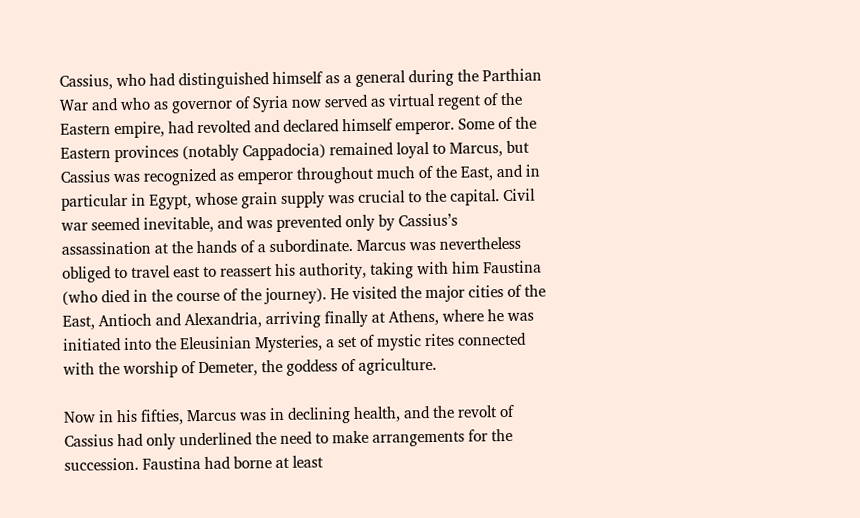Cassius, who had distinguished himself as a general during the Parthian War and who as governor of Syria now served as virtual regent of the Eastern empire, had revolted and declared himself emperor. Some of the Eastern provinces (notably Cappadocia) remained loyal to Marcus, but Cassius was recognized as emperor throughout much of the East, and in particular in Egypt, whose grain supply was crucial to the capital. Civil war seemed inevitable, and was prevented only by Cassius’s assassination at the hands of a subordinate. Marcus was nevertheless obliged to travel east to reassert his authority, taking with him Faustina (who died in the course of the journey). He visited the major cities of the East, Antioch and Alexandria, arriving finally at Athens, where he was initiated into the Eleusinian Mysteries, a set of mystic rites connected with the worship of Demeter, the goddess of agriculture.

Now in his fifties, Marcus was in declining health, and the revolt of Cassius had only underlined the need to make arrangements for the succession. Faustina had borne at least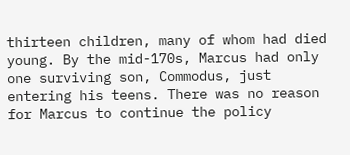thirteen children, many of whom had died young. By the mid-170s, Marcus had only one surviving son, Commodus, just entering his teens. There was no reason for Marcus to continue the policy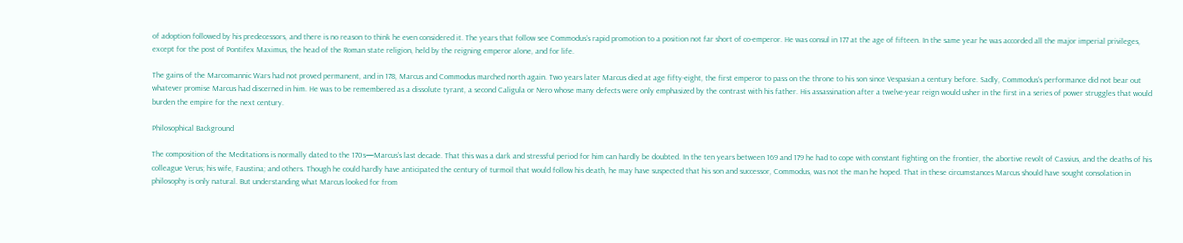of adoption followed by his predecessors, and there is no reason to think he even considered it. The years that follow see Commodus’s rapid promotion to a position not far short of co-emperor. He was consul in 177 at the age of fifteen. In the same year he was accorded all the major imperial privileges, except for the post of Pontifex Maximus, the head of the Roman state religion, held by the reigning emperor alone, and for life.

The gains of the Marcomannic Wars had not proved permanent, and in 178, Marcus and Commodus marched north again. Two years later Marcus died at age fifty-eight, the first emperor to pass on the throne to his son since Vespasian a century before. Sadly, Commodus’s performance did not bear out whatever promise Marcus had discerned in him. He was to be remembered as a dissolute tyrant, a second Caligula or Nero whose many defects were only emphasized by the contrast with his father. His assassination after a twelve-year reign would usher in the first in a series of power struggles that would burden the empire for the next century.

Philosophical Background

The composition of the Meditations is normally dated to the 170s—Marcus’s last decade. That this was a dark and stressful period for him can hardly be doubted. In the ten years between 169 and 179 he had to cope with constant fighting on the frontier, the abortive revolt of Cassius, and the deaths of his colleague Verus; his wife, Faustina; and others. Though he could hardly have anticipated the century of turmoil that would follow his death, he may have suspected that his son and successor, Commodus, was not the man he hoped. That in these circumstances Marcus should have sought consolation in philosophy is only natural. But understanding what Marcus looked for from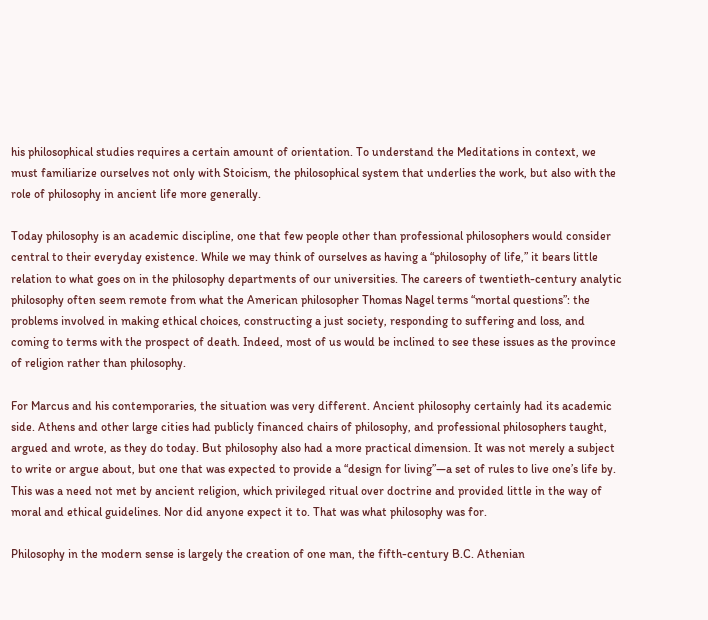his philosophical studies requires a certain amount of orientation. To understand the Meditations in context, we must familiarize ourselves not only with Stoicism, the philosophical system that underlies the work, but also with the role of philosophy in ancient life more generally.

Today philosophy is an academic discipline, one that few people other than professional philosophers would consider central to their everyday existence. While we may think of ourselves as having a “philosophy of life,” it bears little relation to what goes on in the philosophy departments of our universities. The careers of twentieth-century analytic philosophy often seem remote from what the American philosopher Thomas Nagel terms “mortal questions”: the problems involved in making ethical choices, constructing a just society, responding to suffering and loss, and coming to terms with the prospect of death. Indeed, most of us would be inclined to see these issues as the province of religion rather than philosophy.

For Marcus and his contemporaries, the situation was very different. Ancient philosophy certainly had its academic side. Athens and other large cities had publicly financed chairs of philosophy, and professional philosophers taught, argued and wrote, as they do today. But philosophy also had a more practical dimension. It was not merely a subject to write or argue about, but one that was expected to provide a “design for living”—a set of rules to live one’s life by. This was a need not met by ancient religion, which privileged ritual over doctrine and provided little in the way of moral and ethical guidelines. Nor did anyone expect it to. That was what philosophy was for.

Philosophy in the modern sense is largely the creation of one man, the fifth-century B.C. Athenian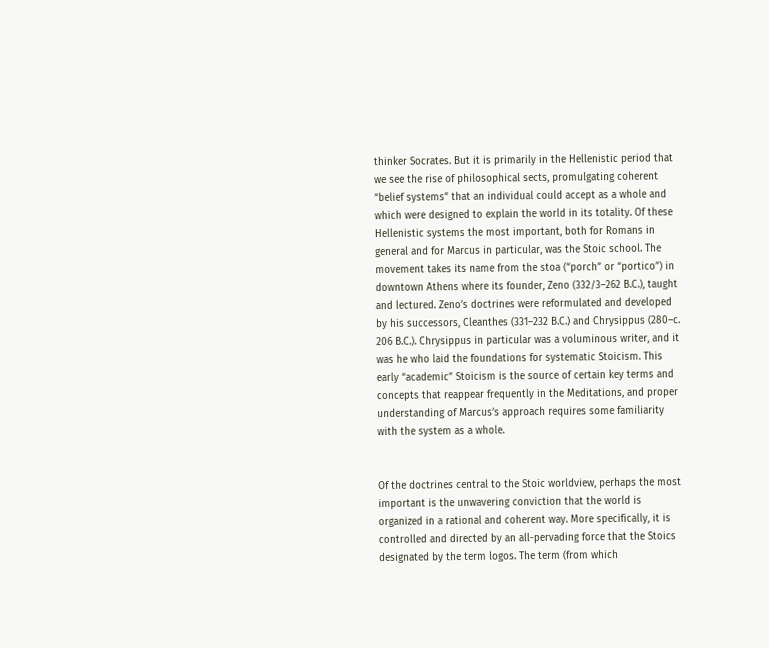thinker Socrates. But it is primarily in the Hellenistic period that we see the rise of philosophical sects, promulgating coherent “belief systems” that an individual could accept as a whole and which were designed to explain the world in its totality. Of these Hellenistic systems the most important, both for Romans in general and for Marcus in particular, was the Stoic school. The movement takes its name from the stoa (“porch” or “portico”) in downtown Athens where its founder, Zeno (332/3–262 B.C.), taught and lectured. Zeno’s doctrines were reformulated and developed by his successors, Cleanthes (331–232 B.C.) and Chrysippus (280–c. 206 B.C.). Chrysippus in particular was a voluminous writer, and it was he who laid the foundations for systematic Stoicism. This early “academic” Stoicism is the source of certain key terms and concepts that reappear frequently in the Meditations, and proper understanding of Marcus’s approach requires some familiarity with the system as a whole.


Of the doctrines central to the Stoic worldview, perhaps the most important is the unwavering conviction that the world is organized in a rational and coherent way. More specifically, it is controlled and directed by an all-pervading force that the Stoics designated by the term logos. The term (from which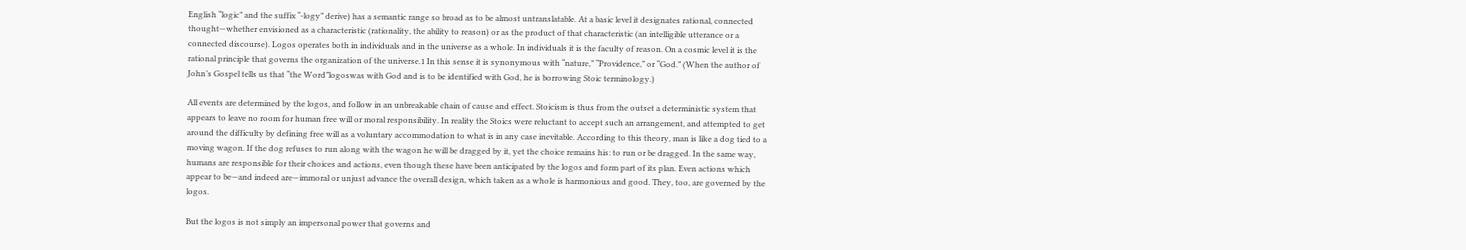English “logic” and the suffix “-logy” derive) has a semantic range so broad as to be almost untranslatable. At a basic level it designates rational, connected thought—whether envisioned as a characteristic (rationality, the ability to reason) or as the product of that characteristic (an intelligible utterance or a connected discourse). Logos operates both in individuals and in the universe as a whole. In individuals it is the faculty of reason. On a cosmic level it is the rational principle that governs the organization of the universe.1 In this sense it is synonymous with “nature,” “Providence,” or “God.” (When the author of John’s Gospel tells us that “the Word”logoswas with God and is to be identified with God, he is borrowing Stoic terminology.)

All events are determined by the logos, and follow in an unbreakable chain of cause and effect. Stoicism is thus from the outset a deterministic system that appears to leave no room for human free will or moral responsibility. In reality the Stoics were reluctant to accept such an arrangement, and attempted to get around the difficulty by defining free will as a voluntary accommodation to what is in any case inevitable. According to this theory, man is like a dog tied to a moving wagon. If the dog refuses to run along with the wagon he will be dragged by it, yet the choice remains his: to run or be dragged. In the same way, humans are responsible for their choices and actions, even though these have been anticipated by the logos and form part of its plan. Even actions which appear to be—and indeed are—immoral or unjust advance the overall design, which taken as a whole is harmonious and good. They, too, are governed by the logos.

But the logos is not simply an impersonal power that governs and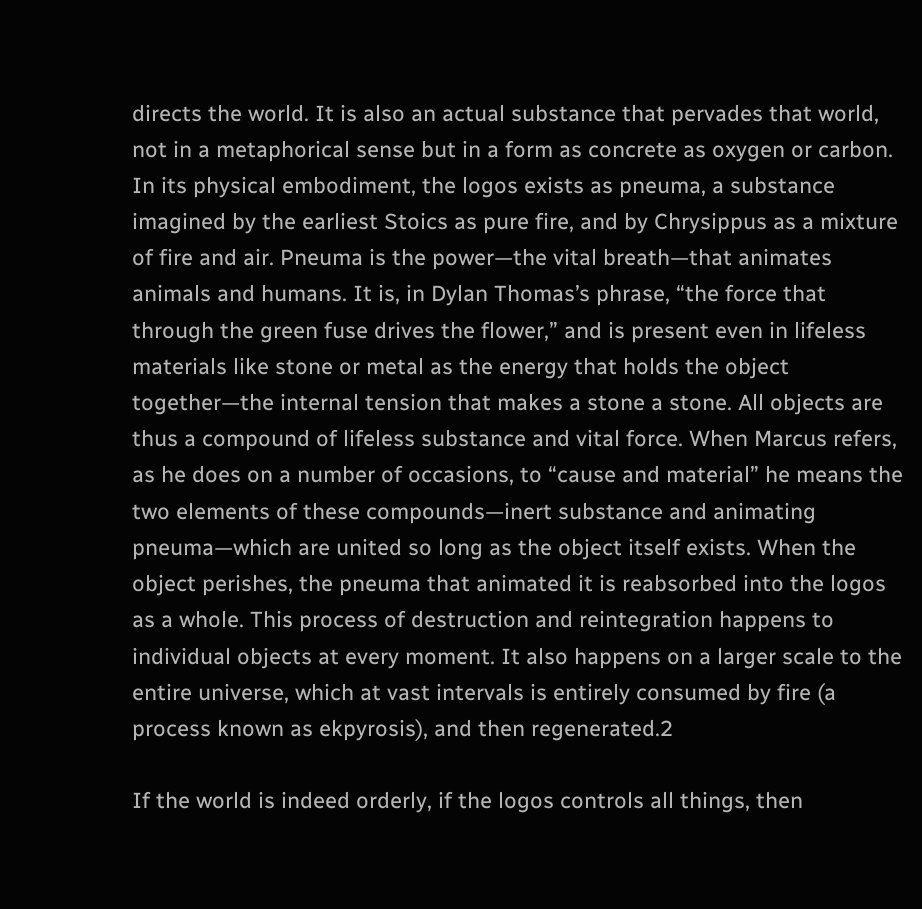directs the world. It is also an actual substance that pervades that world, not in a metaphorical sense but in a form as concrete as oxygen or carbon. In its physical embodiment, the logos exists as pneuma, a substance imagined by the earliest Stoics as pure fire, and by Chrysippus as a mixture of fire and air. Pneuma is the power—the vital breath—that animates animals and humans. It is, in Dylan Thomas’s phrase, “the force that through the green fuse drives the flower,” and is present even in lifeless materials like stone or metal as the energy that holds the object together—the internal tension that makes a stone a stone. All objects are thus a compound of lifeless substance and vital force. When Marcus refers, as he does on a number of occasions, to “cause and material” he means the two elements of these compounds—inert substance and animating pneuma—which are united so long as the object itself exists. When the object perishes, the pneuma that animated it is reabsorbed into the logos as a whole. This process of destruction and reintegration happens to individual objects at every moment. It also happens on a larger scale to the entire universe, which at vast intervals is entirely consumed by fire (a process known as ekpyrosis), and then regenerated.2

If the world is indeed orderly, if the logos controls all things, then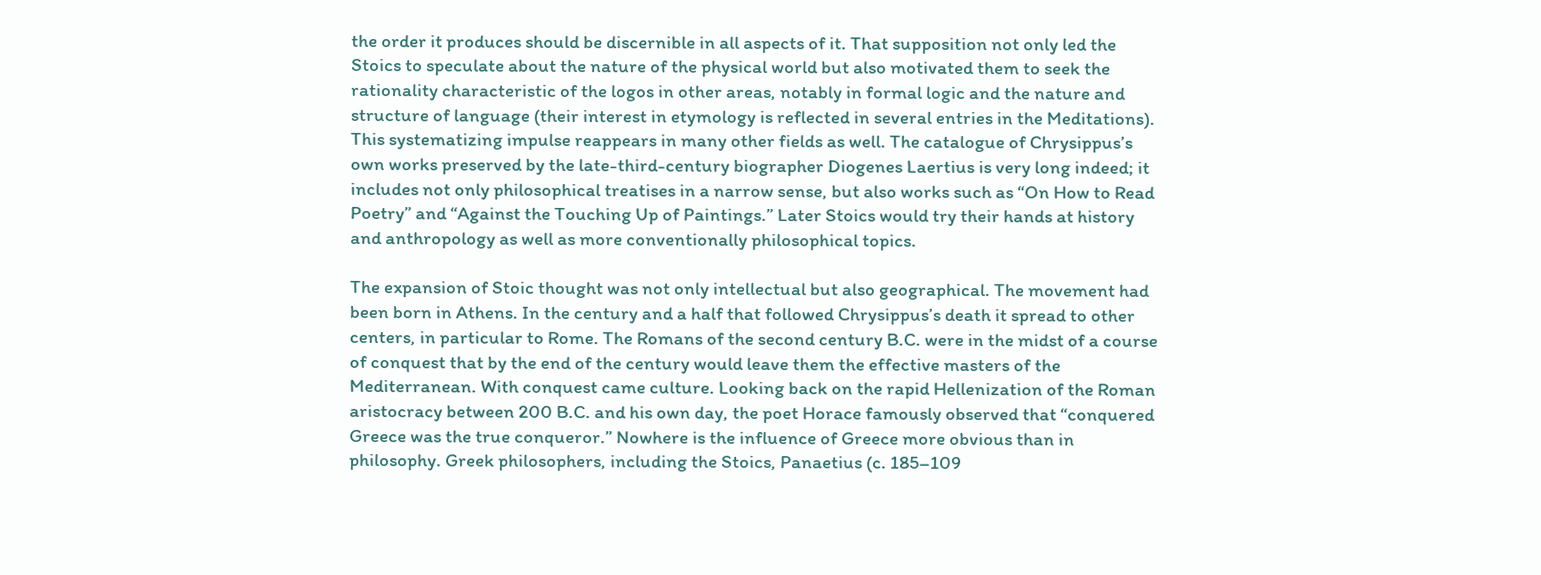the order it produces should be discernible in all aspects of it. That supposition not only led the Stoics to speculate about the nature of the physical world but also motivated them to seek the rationality characteristic of the logos in other areas, notably in formal logic and the nature and structure of language (their interest in etymology is reflected in several entries in the Meditations). This systematizing impulse reappears in many other fields as well. The catalogue of Chrysippus’s own works preserved by the late-third-century biographer Diogenes Laertius is very long indeed; it includes not only philosophical treatises in a narrow sense, but also works such as “On How to Read Poetry” and “Against the Touching Up of Paintings.” Later Stoics would try their hands at history and anthropology as well as more conventionally philosophical topics.

The expansion of Stoic thought was not only intellectual but also geographical. The movement had been born in Athens. In the century and a half that followed Chrysippus’s death it spread to other centers, in particular to Rome. The Romans of the second century B.C. were in the midst of a course of conquest that by the end of the century would leave them the effective masters of the Mediterranean. With conquest came culture. Looking back on the rapid Hellenization of the Roman aristocracy between 200 B.C. and his own day, the poet Horace famously observed that “conquered Greece was the true conqueror.” Nowhere is the influence of Greece more obvious than in philosophy. Greek philosophers, including the Stoics, Panaetius (c. 185–109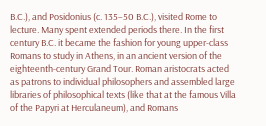B.C.), and Posidonius (c. 135–50 B.C.), visited Rome to lecture. Many spent extended periods there. In the first century B.C. it became the fashion for young upper-class Romans to study in Athens, in an ancient version of the eighteenth-century Grand Tour. Roman aristocrats acted as patrons to individual philosophers and assembled large libraries of philosophical texts (like that at the famous Villa of the Papyri at Herculaneum), and Romans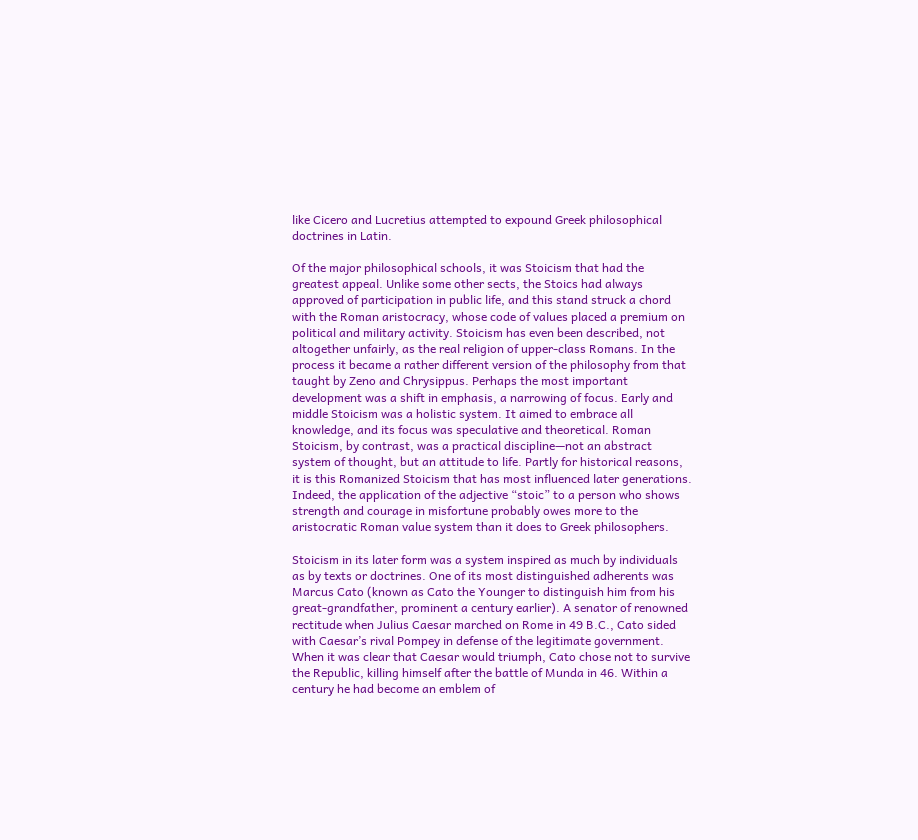like Cicero and Lucretius attempted to expound Greek philosophical doctrines in Latin.

Of the major philosophical schools, it was Stoicism that had the greatest appeal. Unlike some other sects, the Stoics had always approved of participation in public life, and this stand struck a chord with the Roman aristocracy, whose code of values placed a premium on political and military activity. Stoicism has even been described, not altogether unfairly, as the real religion of upper-class Romans. In the process it became a rather different version of the philosophy from that taught by Zeno and Chrysippus. Perhaps the most important development was a shift in emphasis, a narrowing of focus. Early and middle Stoicism was a holistic system. It aimed to embrace all knowledge, and its focus was speculative and theoretical. Roman Stoicism, by contrast, was a practical discipline—not an abstract system of thought, but an attitude to life. Partly for historical reasons, it is this Romanized Stoicism that has most influenced later generations. Indeed, the application of the adjective “stoic” to a person who shows strength and courage in misfortune probably owes more to the aristocratic Roman value system than it does to Greek philosophers.

Stoicism in its later form was a system inspired as much by individuals as by texts or doctrines. One of its most distinguished adherents was Marcus Cato (known as Cato the Younger to distinguish him from his great-grandfather, prominent a century earlier). A senator of renowned rectitude when Julius Caesar marched on Rome in 49 B.C., Cato sided with Caesar’s rival Pompey in defense of the legitimate government. When it was clear that Caesar would triumph, Cato chose not to survive the Republic, killing himself after the battle of Munda in 46. Within a century he had become an emblem of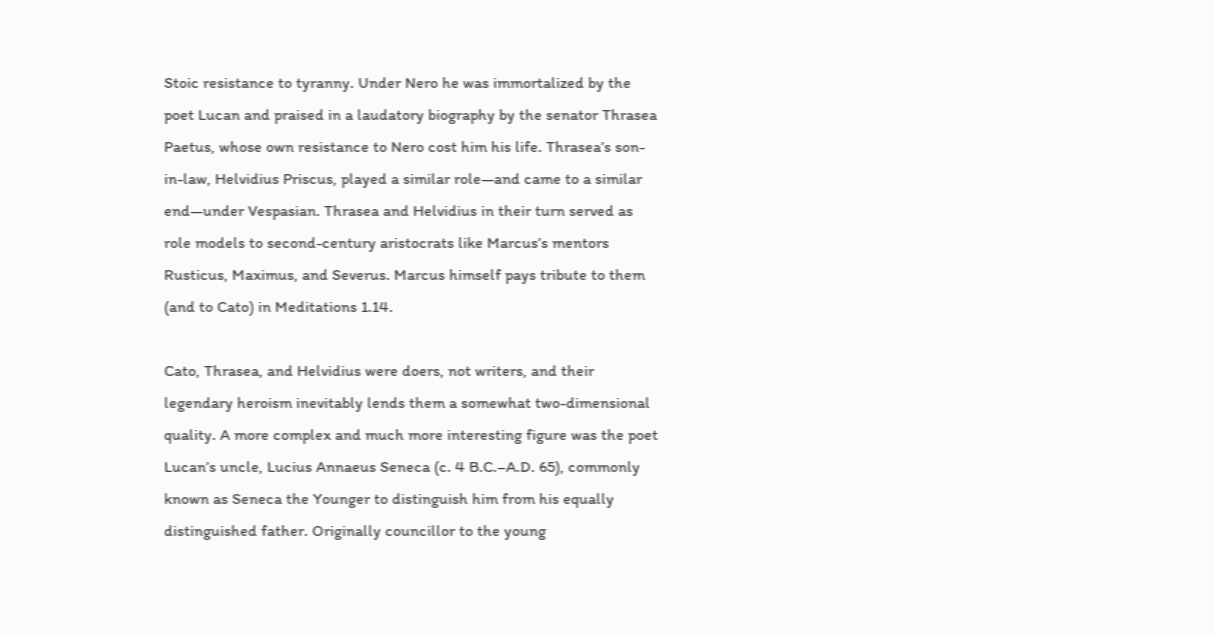Stoic resistance to tyranny. Under Nero he was immortalized by the poet Lucan and praised in a laudatory biography by the senator Thrasea Paetus, whose own resistance to Nero cost him his life. Thrasea’s son-in-law, Helvidius Priscus, played a similar role—and came to a similar end—under Vespasian. Thrasea and Helvidius in their turn served as role models to second-century aristocrats like Marcus’s mentors Rusticus, Maximus, and Severus. Marcus himself pays tribute to them (and to Cato) in Meditations 1.14.

Cato, Thrasea, and Helvidius were doers, not writers, and their legendary heroism inevitably lends them a somewhat two-dimensional quality. A more complex and much more interesting figure was the poet Lucan’s uncle, Lucius Annaeus Seneca (c. 4 B.C.–A.D. 65), commonly known as Seneca the Younger to distinguish him from his equally distinguished father. Originally councillor to the young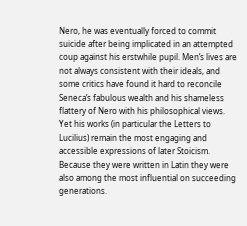Nero, he was eventually forced to commit suicide after being implicated in an attempted coup against his erstwhile pupil. Men’s lives are not always consistent with their ideals, and some critics have found it hard to reconcile Seneca’s fabulous wealth and his shameless flattery of Nero with his philosophical views. Yet his works (in particular the Letters to Lucilius) remain the most engaging and accessible expressions of later Stoicism. Because they were written in Latin they were also among the most influential on succeeding generations.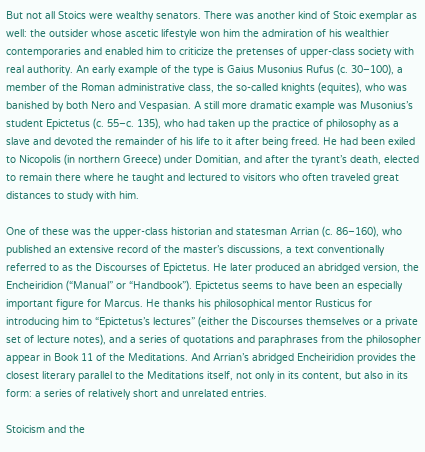But not all Stoics were wealthy senators. There was another kind of Stoic exemplar as well: the outsider whose ascetic lifestyle won him the admiration of his wealthier contemporaries and enabled him to criticize the pretenses of upper-class society with real authority. An early example of the type is Gaius Musonius Rufus (c. 30–100), a member of the Roman administrative class, the so-called knights (equites), who was banished by both Nero and Vespasian. A still more dramatic example was Musonius’s student Epictetus (c. 55–c. 135), who had taken up the practice of philosophy as a slave and devoted the remainder of his life to it after being freed. He had been exiled to Nicopolis (in northern Greece) under Domitian, and after the tyrant’s death, elected to remain there where he taught and lectured to visitors who often traveled great distances to study with him.

One of these was the upper-class historian and statesman Arrian (c. 86–160), who published an extensive record of the master’s discussions, a text conventionally referred to as the Discourses of Epictetus. He later produced an abridged version, the Encheiridion (“Manual” or “Handbook”). Epictetus seems to have been an especially important figure for Marcus. He thanks his philosophical mentor Rusticus for introducing him to “Epictetus’s lectures” (either the Discourses themselves or a private set of lecture notes), and a series of quotations and paraphrases from the philosopher appear in Book 11 of the Meditations. And Arrian’s abridged Encheiridion provides the closest literary parallel to the Meditations itself, not only in its content, but also in its form: a series of relatively short and unrelated entries.

Stoicism and the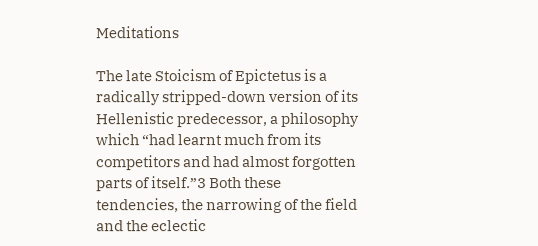Meditations

The late Stoicism of Epictetus is a radically stripped-down version of its Hellenistic predecessor, a philosophy which “had learnt much from its competitors and had almost forgotten parts of itself.”3 Both these tendencies, the narrowing of the field and the eclectic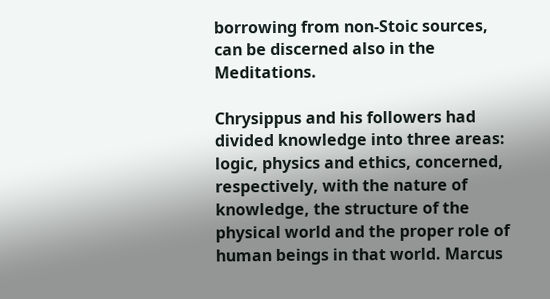borrowing from non-Stoic sources, can be discerned also in the Meditations.

Chrysippus and his followers had divided knowledge into three areas: logic, physics and ethics, concerned, respectively, with the nature of knowledge, the structure of the physical world and the proper role of human beings in that world. Marcus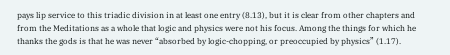pays lip service to this triadic division in at least one entry (8.13), but it is clear from other chapters and from the Meditations as a whole that logic and physics were not his focus. Among the things for which he thanks the gods is that he was never “absorbed by logic-chopping, or preoccupied by physics” (1.17).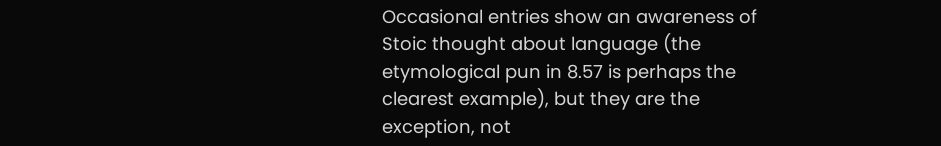Occasional entries show an awareness of Stoic thought about language (the etymological pun in 8.57 is perhaps the clearest example), but they are the exception, not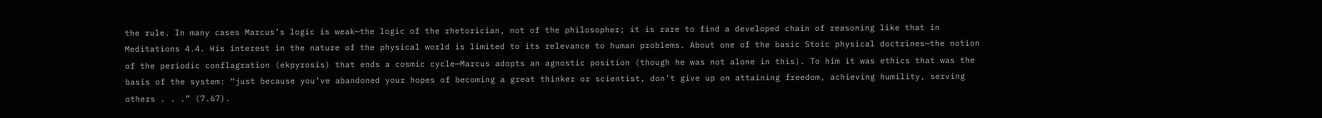the rule. In many cases Marcus’s logic is weak—the logic of the rhetorician, not of the philosopher; it is rare to find a developed chain of reasoning like that in Meditations 4.4. His interest in the nature of the physical world is limited to its relevance to human problems. About one of the basic Stoic physical doctrines—the notion of the periodic conflagration (ekpyrosis) that ends a cosmic cycle—Marcus adopts an agnostic position (though he was not alone in this). To him it was ethics that was the basis of the system: “just because you’ve abandoned your hopes of becoming a great thinker or scientist, don’t give up on attaining freedom, achieving humility, serving others . . .” (7.67).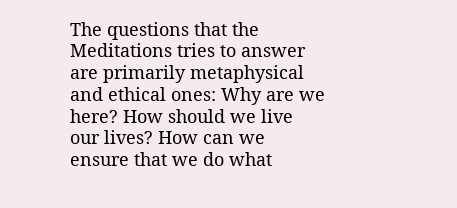The questions that the Meditations tries to answer are primarily metaphysical and ethical ones: Why are we here? How should we live our lives? How can we ensure that we do what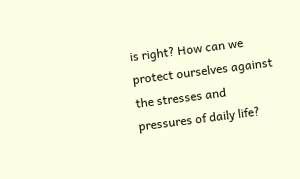is right? How can we protect ourselves against the stresses and pressures of daily life?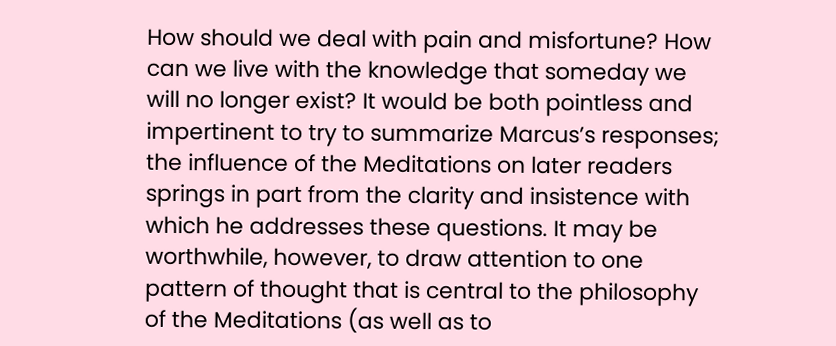How should we deal with pain and misfortune? How can we live with the knowledge that someday we will no longer exist? It would be both pointless and impertinent to try to summarize Marcus’s responses; the influence of the Meditations on later readers springs in part from the clarity and insistence with which he addresses these questions. It may be worthwhile, however, to draw attention to one pattern of thought that is central to the philosophy of the Meditations (as well as to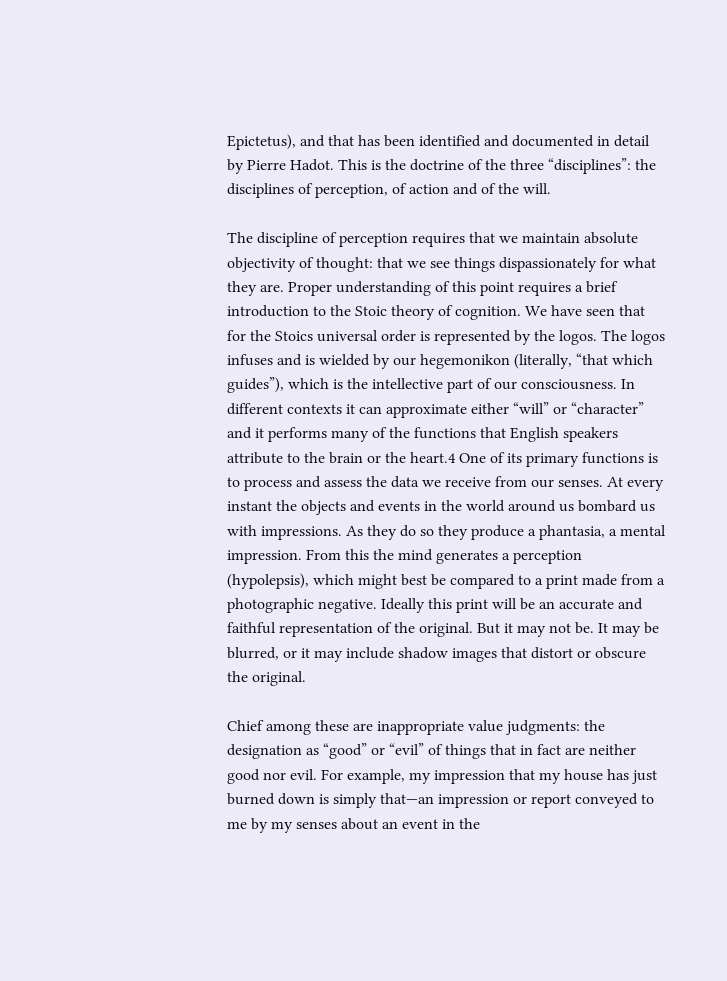Epictetus), and that has been identified and documented in detail by Pierre Hadot. This is the doctrine of the three “disciplines”: the disciplines of perception, of action and of the will.

The discipline of perception requires that we maintain absolute objectivity of thought: that we see things dispassionately for what they are. Proper understanding of this point requires a brief introduction to the Stoic theory of cognition. We have seen that for the Stoics universal order is represented by the logos. The logos infuses and is wielded by our hegemonikon (literally, “that which guides”), which is the intellective part of our consciousness. In different contexts it can approximate either “will” or “character” and it performs many of the functions that English speakers attribute to the brain or the heart.4 One of its primary functions is to process and assess the data we receive from our senses. At every instant the objects and events in the world around us bombard us with impressions. As they do so they produce a phantasia, a mental impression. From this the mind generates a perception (hypolepsis), which might best be compared to a print made from a photographic negative. Ideally this print will be an accurate and faithful representation of the original. But it may not be. It may be blurred, or it may include shadow images that distort or obscure the original.

Chief among these are inappropriate value judgments: the designation as “good” or “evil” of things that in fact are neither good nor evil. For example, my impression that my house has just burned down is simply that—an impression or report conveyed to me by my senses about an event in the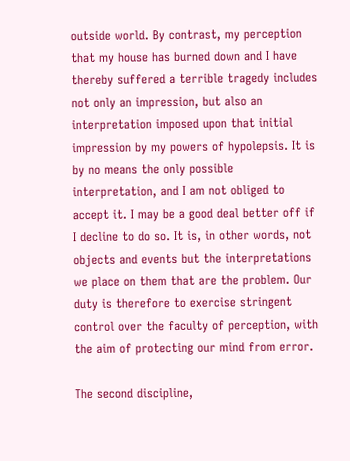outside world. By contrast, my perception that my house has burned down and I have thereby suffered a terrible tragedy includes not only an impression, but also an interpretation imposed upon that initial impression by my powers of hypolepsis. It is by no means the only possible interpretation, and I am not obliged to accept it. I may be a good deal better off if I decline to do so. It is, in other words, not objects and events but the interpretations we place on them that are the problem. Our duty is therefore to exercise stringent control over the faculty of perception, with the aim of protecting our mind from error.

The second discipline,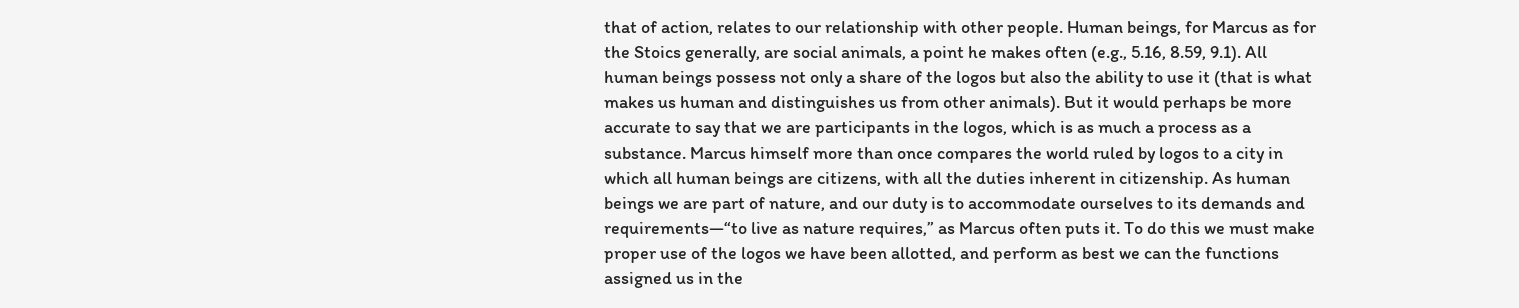that of action, relates to our relationship with other people. Human beings, for Marcus as for the Stoics generally, are social animals, a point he makes often (e.g., 5.16, 8.59, 9.1). All human beings possess not only a share of the logos but also the ability to use it (that is what makes us human and distinguishes us from other animals). But it would perhaps be more accurate to say that we are participants in the logos, which is as much a process as a substance. Marcus himself more than once compares the world ruled by logos to a city in which all human beings are citizens, with all the duties inherent in citizenship. As human beings we are part of nature, and our duty is to accommodate ourselves to its demands and requirements—“to live as nature requires,” as Marcus often puts it. To do this we must make proper use of the logos we have been allotted, and perform as best we can the functions assigned us in the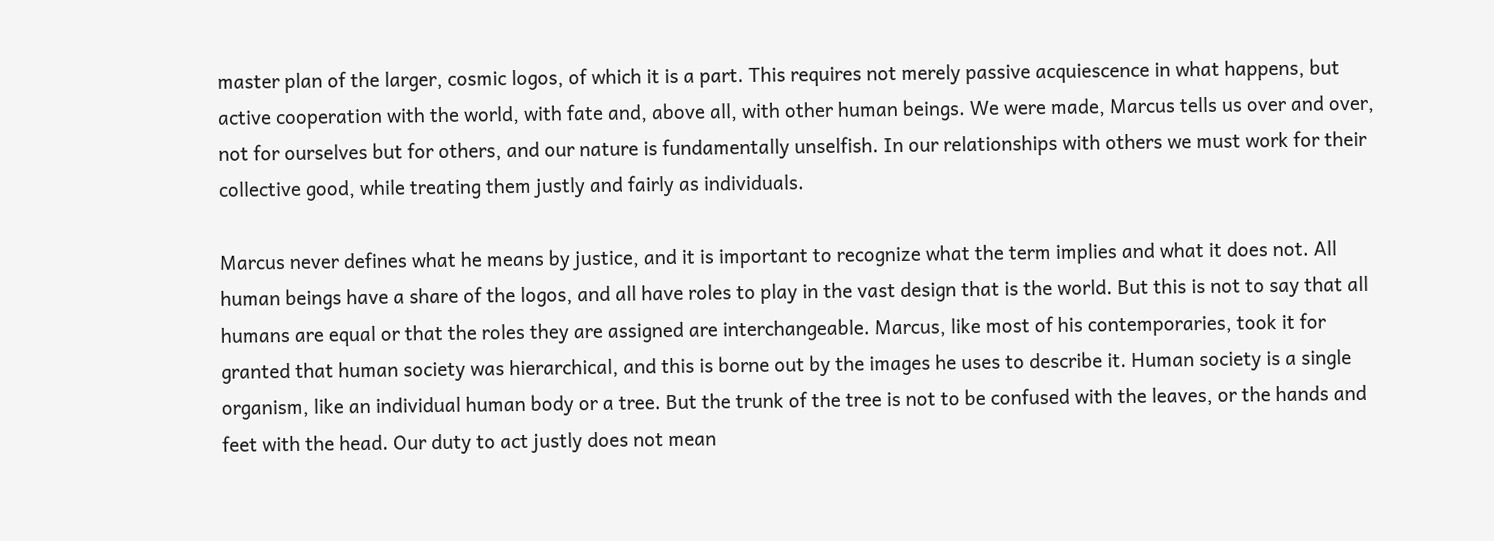master plan of the larger, cosmic logos, of which it is a part. This requires not merely passive acquiescence in what happens, but active cooperation with the world, with fate and, above all, with other human beings. We were made, Marcus tells us over and over, not for ourselves but for others, and our nature is fundamentally unselfish. In our relationships with others we must work for their collective good, while treating them justly and fairly as individuals.

Marcus never defines what he means by justice, and it is important to recognize what the term implies and what it does not. All human beings have a share of the logos, and all have roles to play in the vast design that is the world. But this is not to say that all humans are equal or that the roles they are assigned are interchangeable. Marcus, like most of his contemporaries, took it for granted that human society was hierarchical, and this is borne out by the images he uses to describe it. Human society is a single organism, like an individual human body or a tree. But the trunk of the tree is not to be confused with the leaves, or the hands and feet with the head. Our duty to act justly does not mean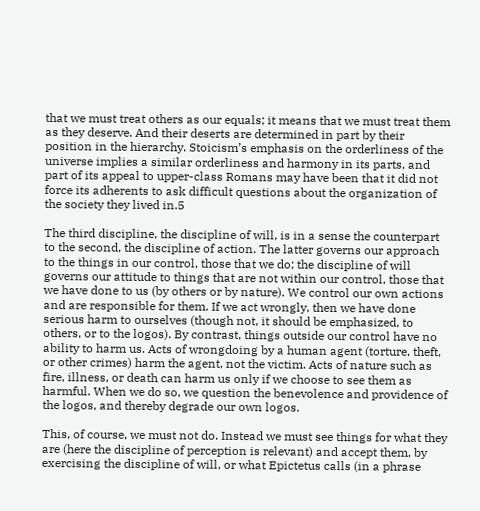that we must treat others as our equals; it means that we must treat them as they deserve. And their deserts are determined in part by their position in the hierarchy. Stoicism’s emphasis on the orderliness of the universe implies a similar orderliness and harmony in its parts, and part of its appeal to upper-class Romans may have been that it did not force its adherents to ask difficult questions about the organization of the society they lived in.5

The third discipline, the discipline of will, is in a sense the counterpart to the second, the discipline of action. The latter governs our approach to the things in our control, those that we do; the discipline of will governs our attitude to things that are not within our control, those that we have done to us (by others or by nature). We control our own actions and are responsible for them. If we act wrongly, then we have done serious harm to ourselves (though not, it should be emphasized, to others, or to the logos). By contrast, things outside our control have no ability to harm us. Acts of wrongdoing by a human agent (torture, theft, or other crimes) harm the agent, not the victim. Acts of nature such as fire, illness, or death can harm us only if we choose to see them as harmful. When we do so, we question the benevolence and providence of the logos, and thereby degrade our own logos.

This, of course, we must not do. Instead we must see things for what they are (here the discipline of perception is relevant) and accept them, by exercising the discipline of will, or what Epictetus calls (in a phrase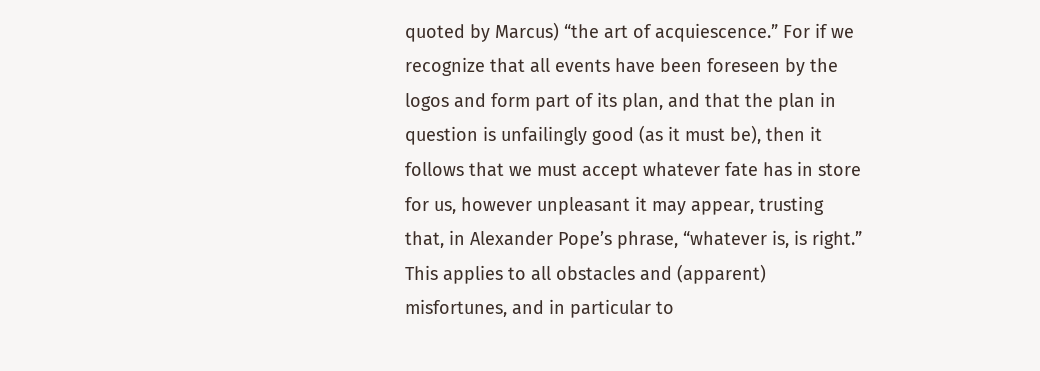quoted by Marcus) “the art of acquiescence.” For if we recognize that all events have been foreseen by the logos and form part of its plan, and that the plan in question is unfailingly good (as it must be), then it follows that we must accept whatever fate has in store for us, however unpleasant it may appear, trusting that, in Alexander Pope’s phrase, “whatever is, is right.” This applies to all obstacles and (apparent) misfortunes, and in particular to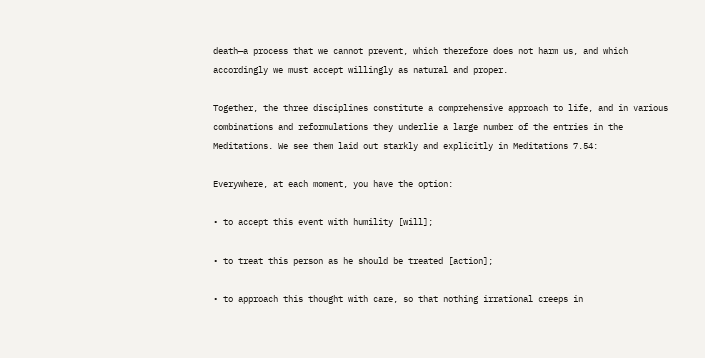death—a process that we cannot prevent, which therefore does not harm us, and which accordingly we must accept willingly as natural and proper.

Together, the three disciplines constitute a comprehensive approach to life, and in various combinations and reformulations they underlie a large number of the entries in the Meditations. We see them laid out starkly and explicitly in Meditations 7.54:

Everywhere, at each moment, you have the option:

• to accept this event with humility [will];

• to treat this person as he should be treated [action];

• to approach this thought with care, so that nothing irrational creeps in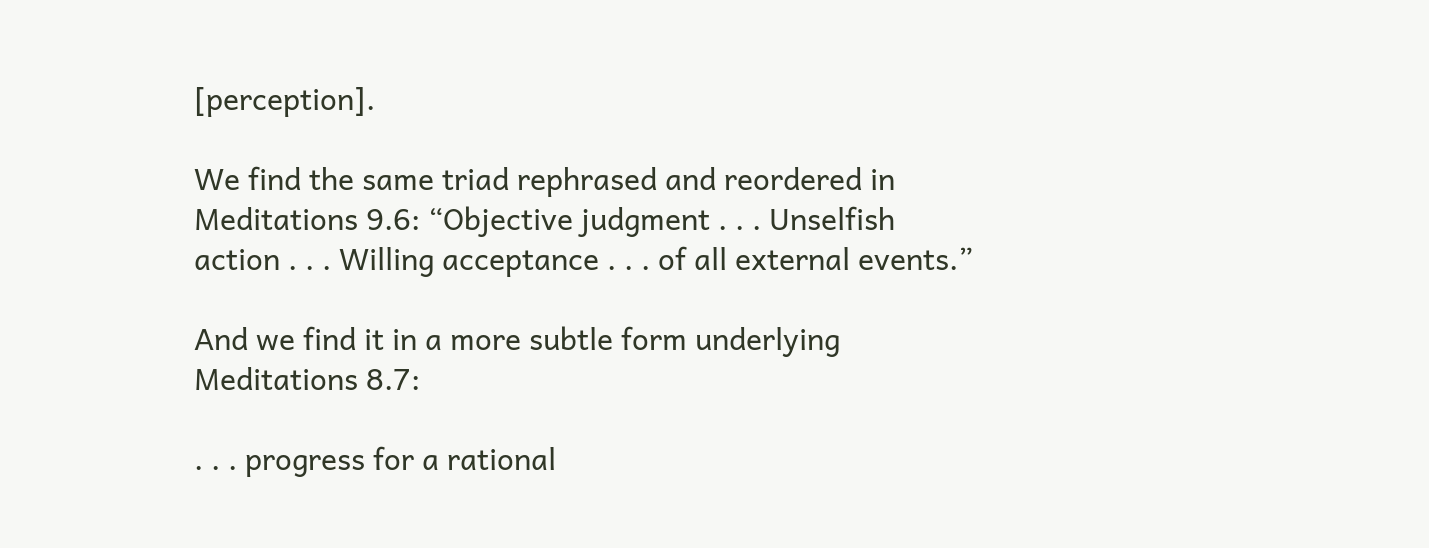[perception].

We find the same triad rephrased and reordered in Meditations 9.6: “Objective judgment . . . Unselfish action . . . Willing acceptance . . . of all external events.”

And we find it in a more subtle form underlying Meditations 8.7:

. . . progress for a rational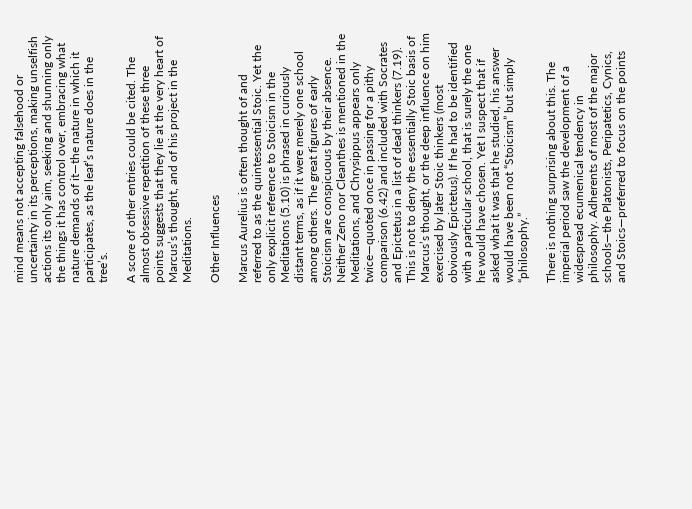mind means not accepting falsehood or uncertainty in its perceptions, making unselfish actions its only aim, seeking and shunning only the things it has control over, embracing what nature demands of it—the nature in which it participates, as the leaf’s nature does in the tree’s.

A score of other entries could be cited. The almost obsessive repetition of these three points suggests that they lie at the very heart of Marcus’s thought, and of his project in the Meditations.

Other Influences

Marcus Aurelius is often thought of and referred to as the quintessential Stoic. Yet the only explicit reference to Stoicism in the Meditations (5.10) is phrased in curiously distant terms, as if it were merely one school among others. The great figures of early Stoicism are conspicuous by their absence. Neither Zeno nor Cleanthes is mentioned in the Meditations, and Chrysippus appears only twice—quoted once in passing for a pithy comparison (6.42) and included with Socrates and Epictetus in a list of dead thinkers (7.19). This is not to deny the essentially Stoic basis of Marcus’s thought, or the deep influence on him exercised by later Stoic thinkers (most obviously Epictetus). If he had to be identified with a particular school, that is surely the one he would have chosen. Yet I suspect that if asked what it was that he studied, his answer would have been not “Stoicism” but simply “philosophy.”

There is nothing surprising about this. The imperial period saw the development of a widespread ecumenical tendency in philosophy. Adherents of most of the major schools—the Platonists, Peripatetics, Cynics, and Stoics—preferred to focus on the points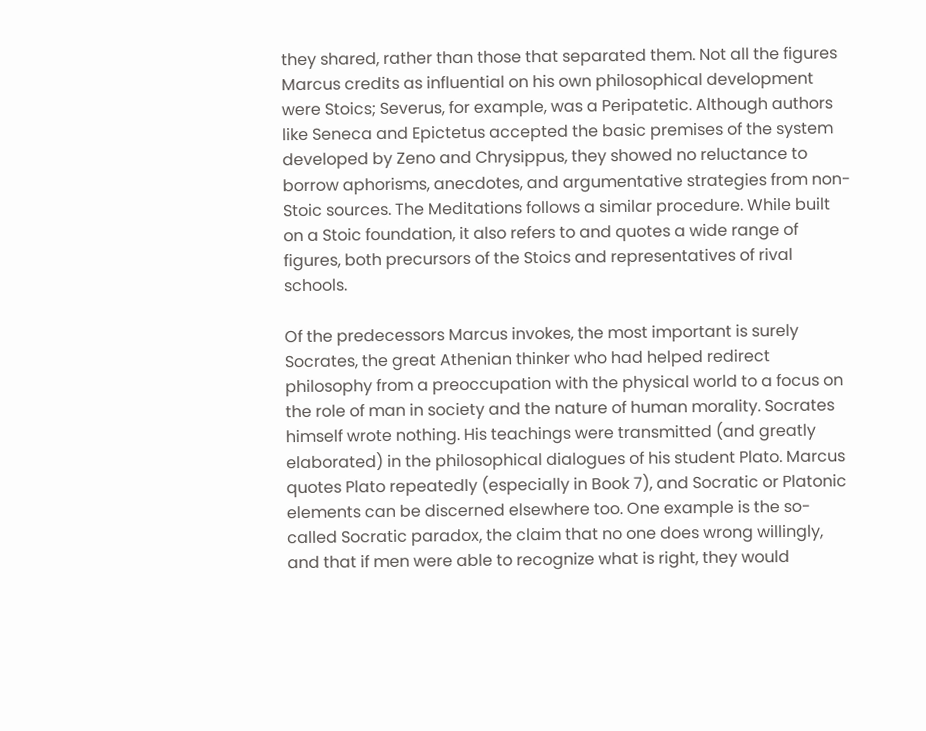they shared, rather than those that separated them. Not all the figures Marcus credits as influential on his own philosophical development were Stoics; Severus, for example, was a Peripatetic. Although authors like Seneca and Epictetus accepted the basic premises of the system developed by Zeno and Chrysippus, they showed no reluctance to borrow aphorisms, anecdotes, and argumentative strategies from non-Stoic sources. The Meditations follows a similar procedure. While built on a Stoic foundation, it also refers to and quotes a wide range of figures, both precursors of the Stoics and representatives of rival schools.

Of the predecessors Marcus invokes, the most important is surely Socrates, the great Athenian thinker who had helped redirect philosophy from a preoccupation with the physical world to a focus on the role of man in society and the nature of human morality. Socrates himself wrote nothing. His teachings were transmitted (and greatly elaborated) in the philosophical dialogues of his student Plato. Marcus quotes Plato repeatedly (especially in Book 7), and Socratic or Platonic elements can be discerned elsewhere too. One example is the so-called Socratic paradox, the claim that no one does wrong willingly, and that if men were able to recognize what is right, they would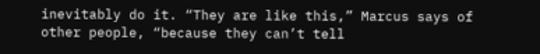inevitably do it. “They are like this,” Marcus says of other people, “because they can’t tell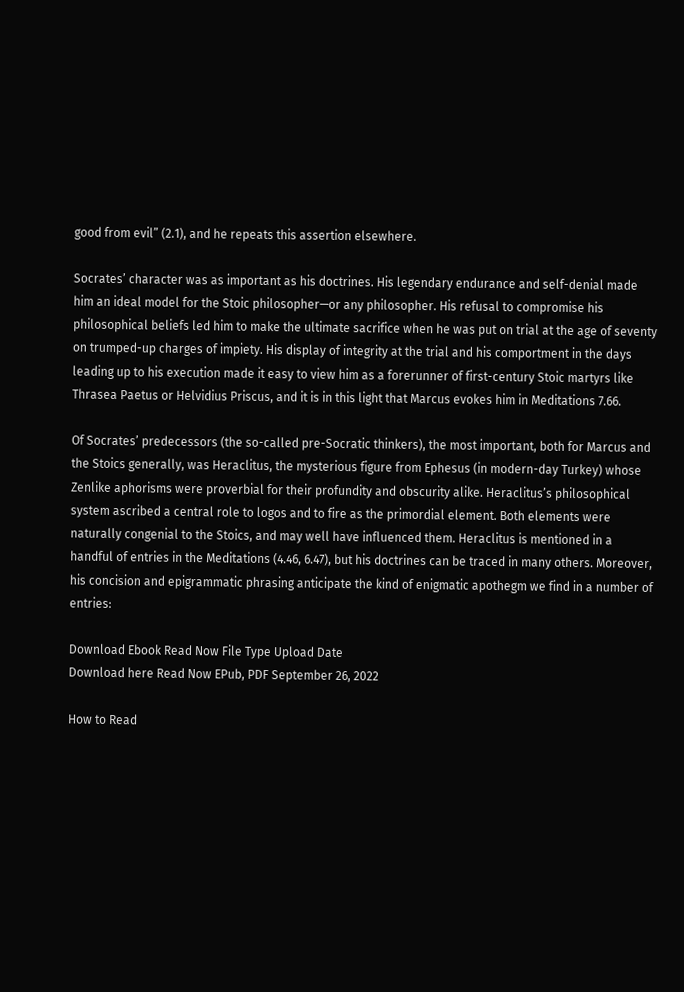good from evil” (2.1), and he repeats this assertion elsewhere.

Socrates’ character was as important as his doctrines. His legendary endurance and self-denial made him an ideal model for the Stoic philosopher—or any philosopher. His refusal to compromise his philosophical beliefs led him to make the ultimate sacrifice when he was put on trial at the age of seventy on trumped-up charges of impiety. His display of integrity at the trial and his comportment in the days leading up to his execution made it easy to view him as a forerunner of first-century Stoic martyrs like Thrasea Paetus or Helvidius Priscus, and it is in this light that Marcus evokes him in Meditations 7.66.

Of Socrates’ predecessors (the so-called pre-Socratic thinkers), the most important, both for Marcus and the Stoics generally, was Heraclitus, the mysterious figure from Ephesus (in modern-day Turkey) whose Zenlike aphorisms were proverbial for their profundity and obscurity alike. Heraclitus’s philosophical system ascribed a central role to logos and to fire as the primordial element. Both elements were naturally congenial to the Stoics, and may well have influenced them. Heraclitus is mentioned in a handful of entries in the Meditations (4.46, 6.47), but his doctrines can be traced in many others. Moreover, his concision and epigrammatic phrasing anticipate the kind of enigmatic apothegm we find in a number of entries:

Download Ebook Read Now File Type Upload Date
Download here Read Now EPub, PDF September 26, 2022

How to Read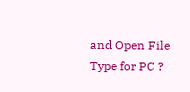and Open File Type for PC ?